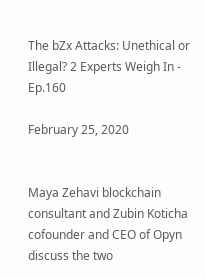The bZx Attacks: Unethical or Illegal? 2 Experts Weigh In - Ep.160

February 25, 2020


Maya Zehavi blockchain consultant and Zubin Koticha cofounder and CEO of Opyn discuss the two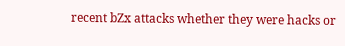recent bZx attacks whether they were hacks or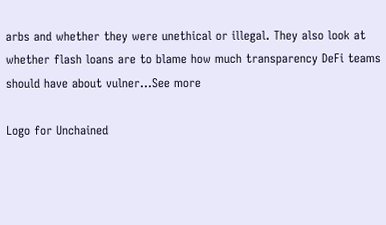arbs and whether they were unethical or illegal. They also look at whether flash loans are to blame how much transparency DeFi teams should have about vulner...See more

Logo for Unchained